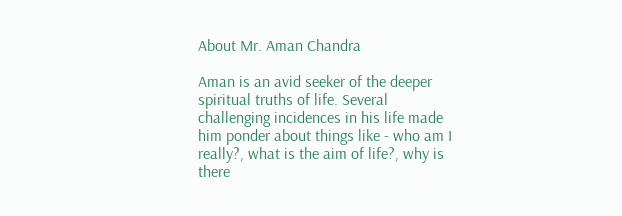About Mr. Aman Chandra

Aman is an avid seeker of the deeper spiritual truths of life. Several challenging incidences in his life made him ponder about things like - who am I really?, what is the aim of life?, why is there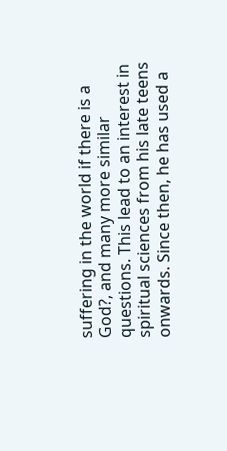suffering in the world if there is a God?, and many more similar questions. This lead to an interest in spiritual sciences from his late teens onwards. Since then, he has used a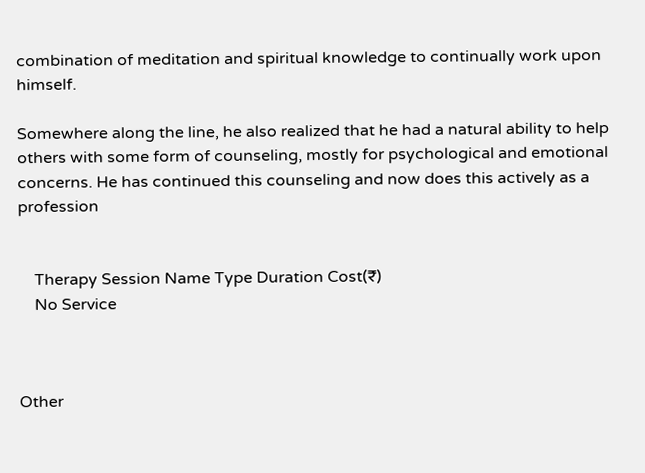combination of meditation and spiritual knowledge to continually work upon himself.

Somewhere along the line, he also realized that he had a natural ability to help others with some form of counseling, mostly for psychological and emotional concerns. He has continued this counseling and now does this actively as a profession


    Therapy Session Name Type Duration Cost(₹)
    No Service



Other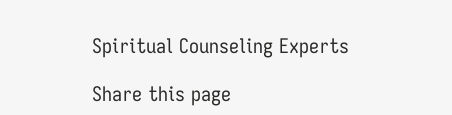Spiritual Counseling Experts

Share this page